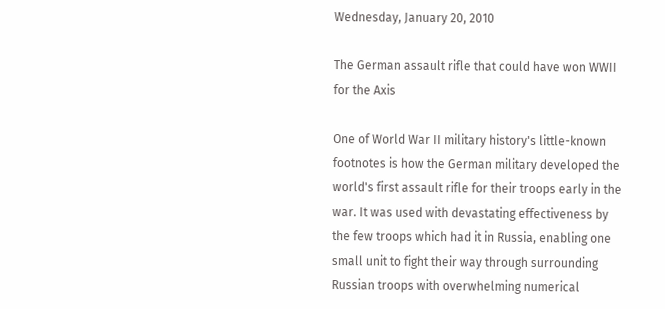Wednesday, January 20, 2010

The German assault rifle that could have won WWII for the Axis

One of World War II military history's little-known footnotes is how the German military developed the world's first assault rifle for their troops early in the war. It was used with devastating effectiveness by the few troops which had it in Russia, enabling one small unit to fight their way through surrounding Russian troops with overwhelming numerical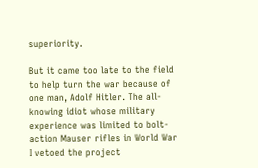superiority.

But it came too late to the field to help turn the war because of one man, Adolf Hitler. The all-knowing idiot whose military experience was limited to bolt-action Mauser rifles in World War I vetoed the project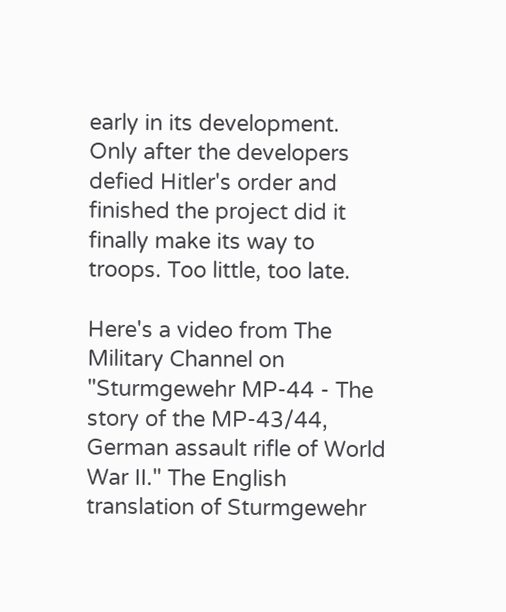early in its development. Only after the developers defied Hitler's order and finished the project did it finally make its way to troops. Too little, too late.

Here's a video from The Military Channel on "Sturmgewehr MP-44 - The story of the MP-43/44, German assault rifle of World War II." The English translation of Sturmgewehr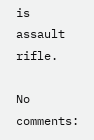is assault rifle.

No comments: